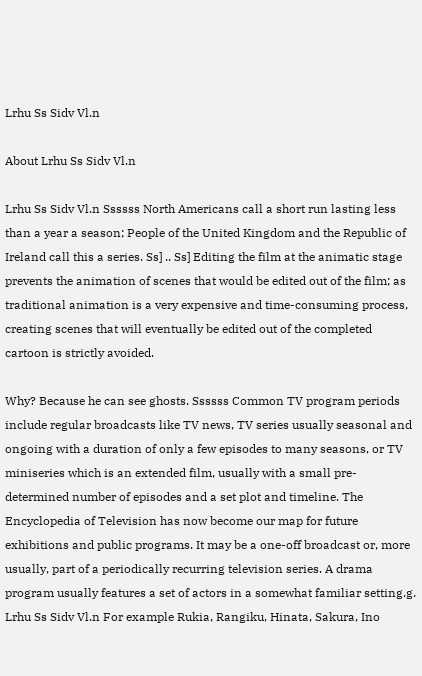Lrhu Ss Sidv Vl.n

About Lrhu Ss Sidv Vl.n

Lrhu Ss Sidv Vl.n Ssssss North Americans call a short run lasting less than a year a season; People of the United Kingdom and the Republic of Ireland call this a series. Ss] .. Ss] Editing the film at the animatic stage prevents the animation of scenes that would be edited out of the film; as traditional animation is a very expensive and time-consuming process, creating scenes that will eventually be edited out of the completed cartoon is strictly avoided.

Why? Because he can see ghosts. Ssssss Common TV program periods include regular broadcasts like TV news, TV series usually seasonal and ongoing with a duration of only a few episodes to many seasons, or TV miniseries which is an extended film, usually with a small pre-determined number of episodes and a set plot and timeline. The Encyclopedia of Television has now become our map for future exhibitions and public programs. It may be a one-off broadcast or, more usually, part of a periodically recurring television series. A drama program usually features a set of actors in a somewhat familiar setting.g. Lrhu Ss Sidv Vl.n For example Rukia, Rangiku, Hinata, Sakura, Ino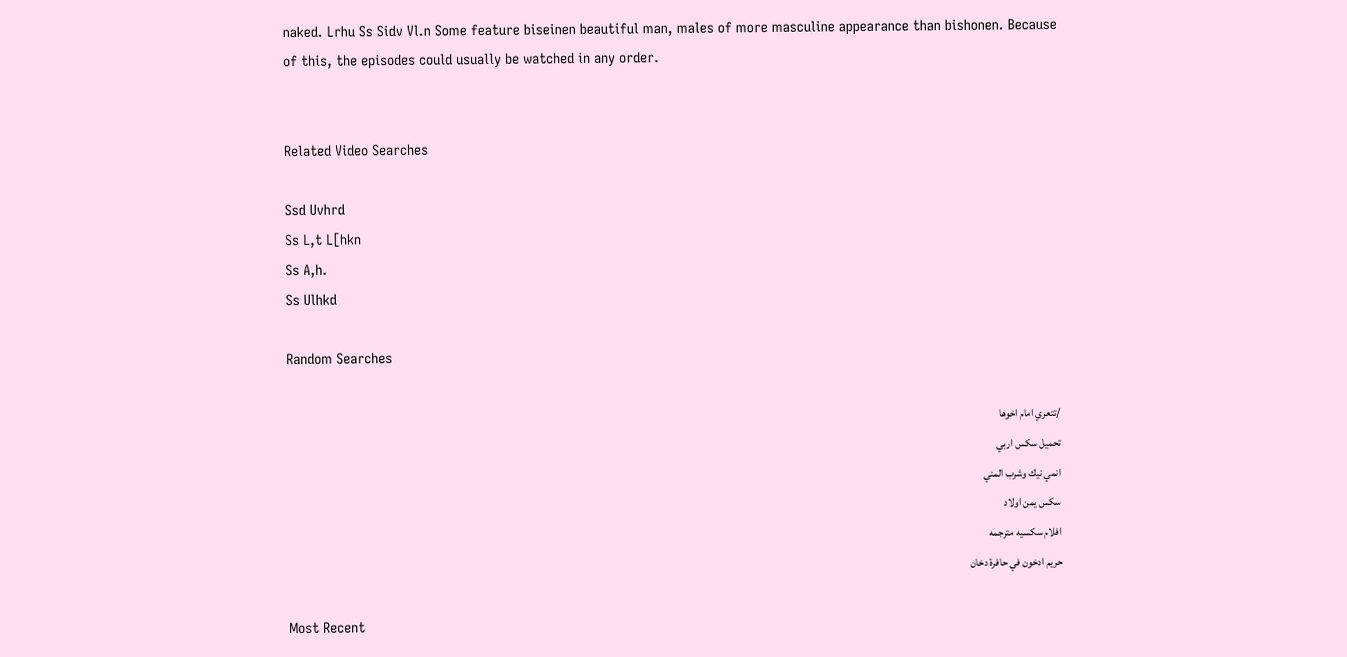naked. Lrhu Ss Sidv Vl.n Some feature biseinen beautiful man, males of more masculine appearance than bishonen. Because of this, the episodes could usually be watched in any order.


Related Video Searches

Ssd Uvhrd
Ss L,t L[hkn
Ss A,h.
Ss Ulhkd

Random Searches

/تتعري امام اخوها
تحميل سكس اربي
انمي نيك وشرب المني
سكس يمن اولاد
افلام سكسيه مترجمه
حريم ادخون في حافرة دخان

Most Recent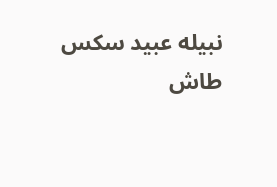نبيله عبيد سكس
طاش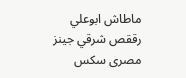ماطاش ابوعلي
رققص شرقي جينز
مصرى سكس